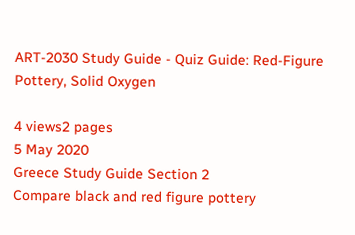ART-2030 Study Guide - Quiz Guide: Red-Figure Pottery, Solid Oxygen

4 views2 pages
5 May 2020
Greece Study Guide Section 2
Compare black and red figure pottery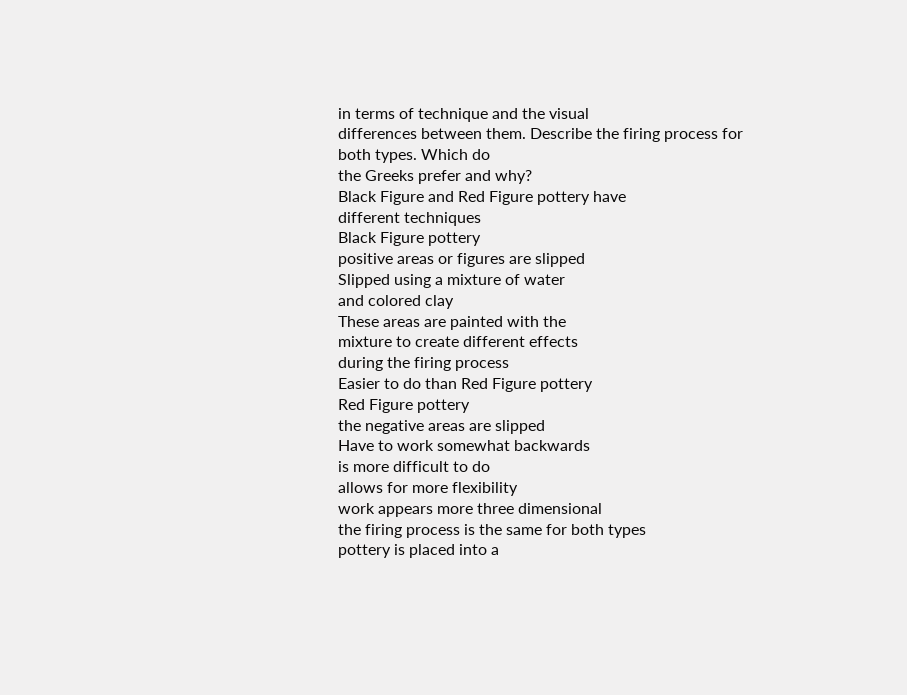in terms of technique and the visual
differences between them. Describe the firing process for both types. Which do
the Greeks prefer and why?
Black Figure and Red Figure pottery have
different techniques
Black Figure pottery
positive areas or figures are slipped
Slipped using a mixture of water
and colored clay
These areas are painted with the
mixture to create different effects
during the firing process
Easier to do than Red Figure pottery
Red Figure pottery
the negative areas are slipped
Have to work somewhat backwards
is more difficult to do
allows for more flexibility
work appears more three dimensional
the firing process is the same for both types
pottery is placed into a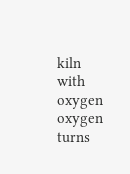kiln with oxygen
oxygen turns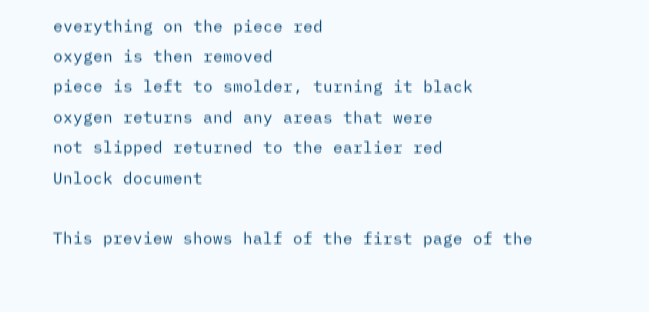everything on the piece red
oxygen is then removed
piece is left to smolder, turning it black
oxygen returns and any areas that were
not slipped returned to the earlier red
Unlock document

This preview shows half of the first page of the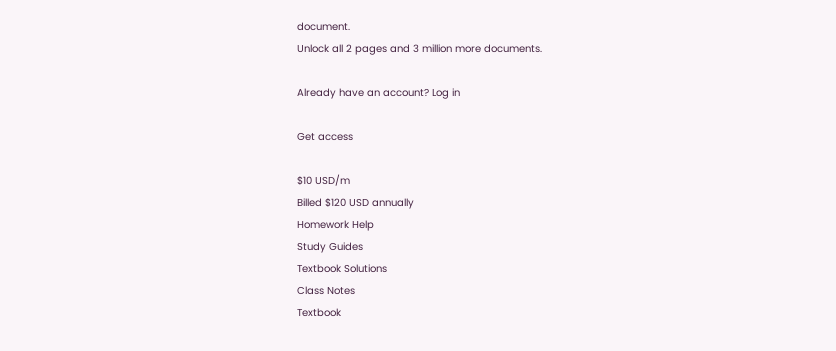document.
Unlock all 2 pages and 3 million more documents.

Already have an account? Log in

Get access

$10 USD/m
Billed $120 USD annually
Homework Help
Study Guides
Textbook Solutions
Class Notes
Textbook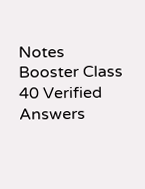Notes
Booster Class
40 Verified Answers